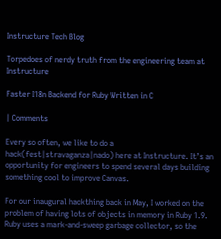Instructure Tech Blog

Torpedoes of nerdy truth from the engineering team at Instructure

Faster I18n Backend for Ruby Written in C

| Comments

Every so often, we like to do a hack(fest|stravaganza|nado) here at Instructure. It’s an opportunity for engineers to spend several days building something cool to improve Canvas.

For our inaugural hackthing back in May, I worked on the problem of having lots of objects in memory in Ruby 1.9. Ruby uses a mark-and-sweep garbage collector, so the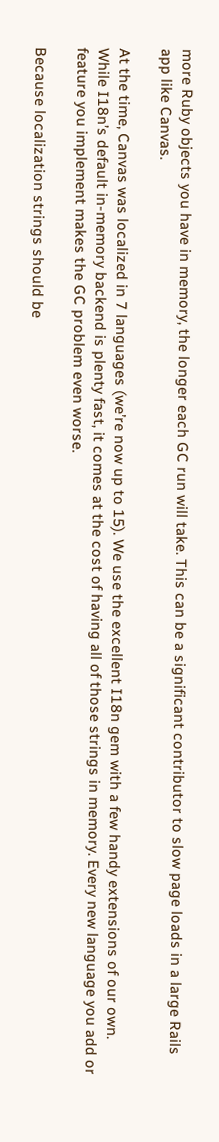more Ruby objects you have in memory, the longer each GC run will take. This can be a significant contributor to slow page loads in a large Rails app like Canvas.

At the time, Canvas was localized in 7 languages (we’re now up to 15). We use the excellent I18n gem with a few handy extensions of our own. While I18n’s default in-memory backend is plenty fast, it comes at the cost of having all of those strings in memory. Every new language you add or feature you implement makes the GC problem even worse.

Because localization strings should be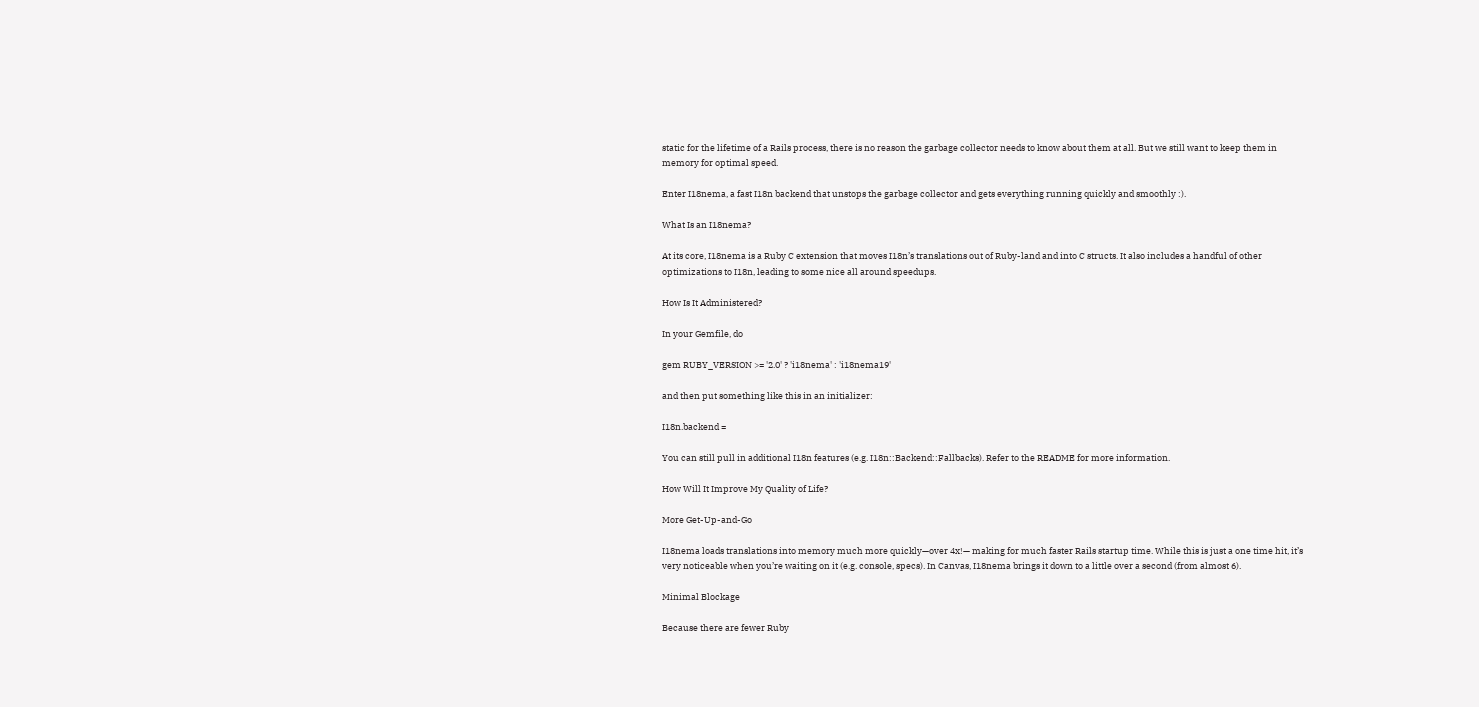static for the lifetime of a Rails process, there is no reason the garbage collector needs to know about them at all. But we still want to keep them in memory for optimal speed.

Enter I18nema, a fast I18n backend that unstops the garbage collector and gets everything running quickly and smoothly :).

What Is an I18nema?

At its core, I18nema is a Ruby C extension that moves I18n’s translations out of Ruby-land and into C structs. It also includes a handful of other optimizations to I18n, leading to some nice all around speedups.

How Is It Administered?

In your Gemfile, do

gem RUBY_VERSION >= '2.0' ? 'i18nema' : 'i18nema19'

and then put something like this in an initializer:

I18n.backend =

You can still pull in additional I18n features (e.g. I18n::Backend::Fallbacks). Refer to the README for more information.

How Will It Improve My Quality of Life?

More Get-Up-and-Go

I18nema loads translations into memory much more quickly—over 4x!— making for much faster Rails startup time. While this is just a one time hit, it’s very noticeable when you’re waiting on it (e.g. console, specs). In Canvas, I18nema brings it down to a little over a second (from almost 6).

Minimal Blockage

Because there are fewer Ruby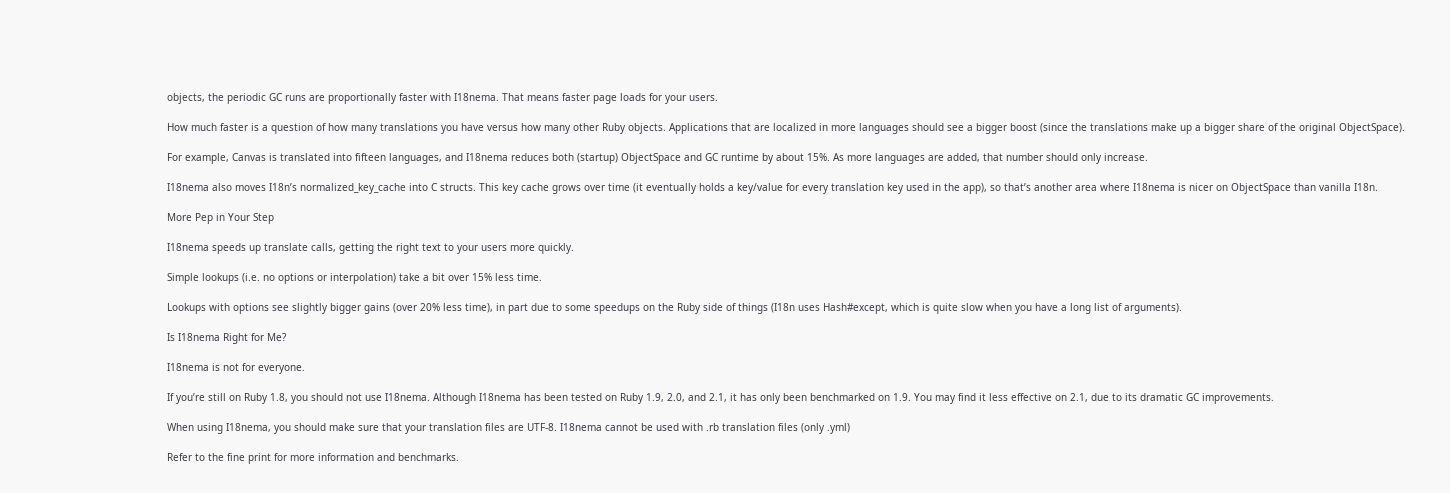objects, the periodic GC runs are proportionally faster with I18nema. That means faster page loads for your users.

How much faster is a question of how many translations you have versus how many other Ruby objects. Applications that are localized in more languages should see a bigger boost (since the translations make up a bigger share of the original ObjectSpace).

For example, Canvas is translated into fifteen languages, and I18nema reduces both (startup) ObjectSpace and GC runtime by about 15%. As more languages are added, that number should only increase.

I18nema also moves I18n’s normalized_key_cache into C structs. This key cache grows over time (it eventually holds a key/value for every translation key used in the app), so that’s another area where I18nema is nicer on ObjectSpace than vanilla I18n.

More Pep in Your Step

I18nema speeds up translate calls, getting the right text to your users more quickly.

Simple lookups (i.e. no options or interpolation) take a bit over 15% less time.

Lookups with options see slightly bigger gains (over 20% less time), in part due to some speedups on the Ruby side of things (I18n uses Hash#except, which is quite slow when you have a long list of arguments).

Is I18nema Right for Me?

I18nema is not for everyone.

If you’re still on Ruby 1.8, you should not use I18nema. Although I18nema has been tested on Ruby 1.9, 2.0, and 2.1, it has only been benchmarked on 1.9. You may find it less effective on 2.1, due to its dramatic GC improvements.

When using I18nema, you should make sure that your translation files are UTF-8. I18nema cannot be used with .rb translation files (only .yml)

Refer to the fine print for more information and benchmarks.